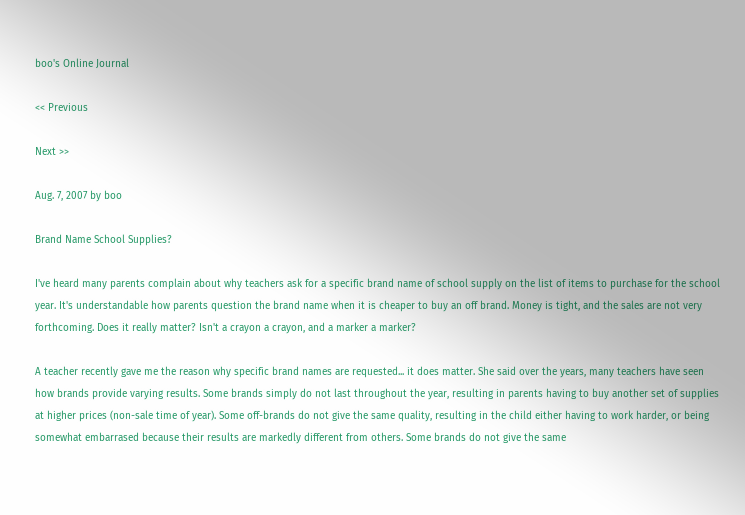boo's Online Journal

<< Previous

Next >>

Aug. 7, 2007 by boo

Brand Name School Supplies?

I've heard many parents complain about why teachers ask for a specific brand name of school supply on the list of items to purchase for the school year. It's understandable how parents question the brand name when it is cheaper to buy an off brand. Money is tight, and the sales are not very forthcoming. Does it really matter? Isn't a crayon a crayon, and a marker a marker?

A teacher recently gave me the reason why specific brand names are requested... it does matter. She said over the years, many teachers have seen how brands provide varying results. Some brands simply do not last throughout the year, resulting in parents having to buy another set of supplies at higher prices (non-sale time of year). Some off-brands do not give the same quality, resulting in the child either having to work harder, or being somewhat embarrased because their results are markedly different from others. Some brands do not give the same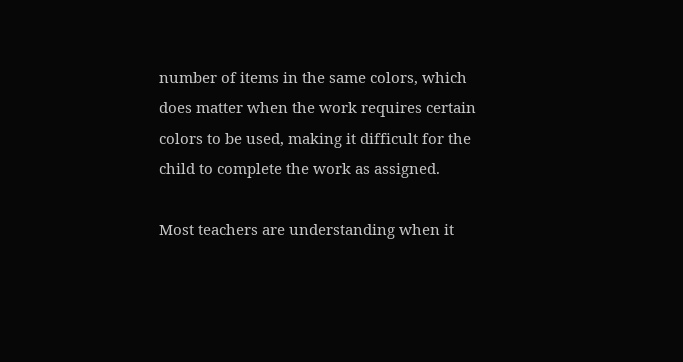number of items in the same colors, which does matter when the work requires certain colors to be used, making it difficult for the child to complete the work as assigned.

Most teachers are understanding when it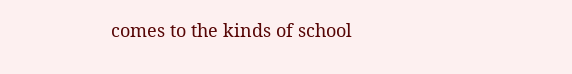comes to the kinds of school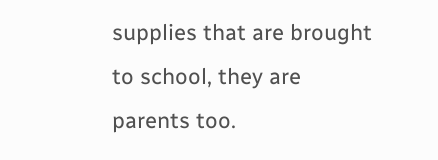supplies that are brought to school, they are parents too.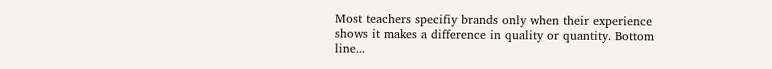Most teachers specifiy brands only when their experience shows it makes a difference in quality or quantity. Bottom line...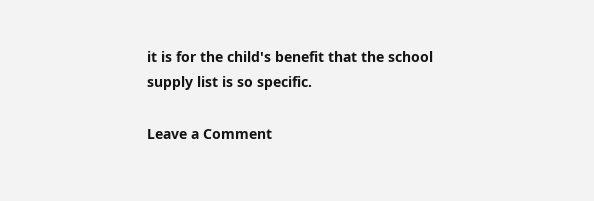it is for the child's benefit that the school supply list is so specific.

Leave a Comment